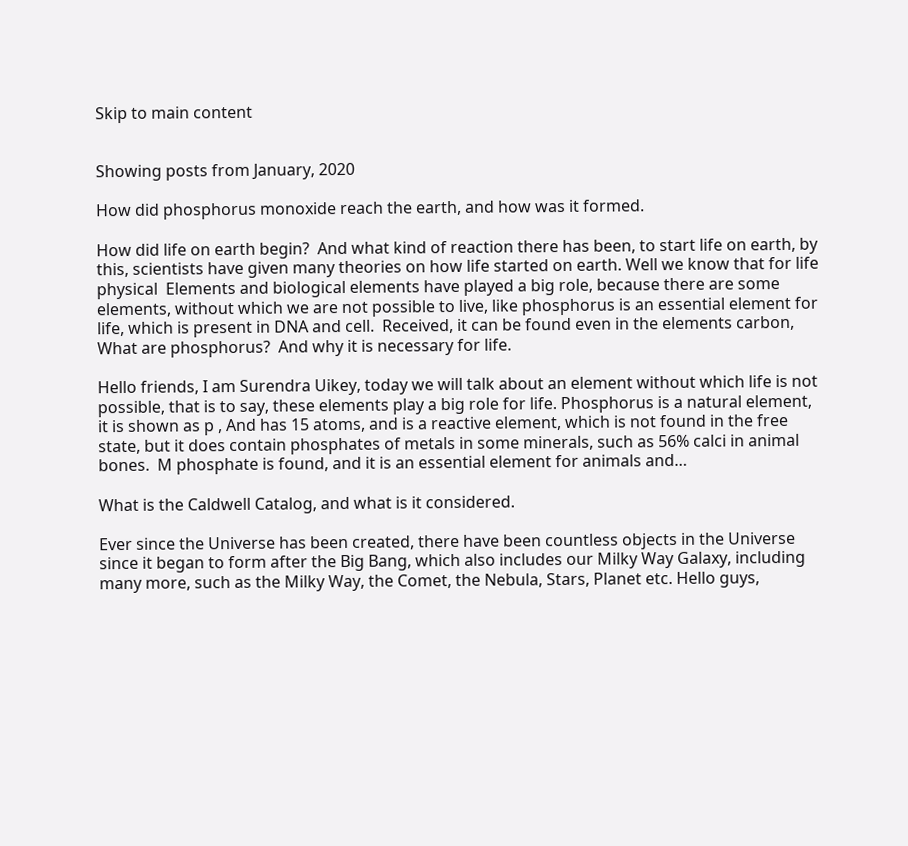Skip to main content


Showing posts from January, 2020

How did phosphorus monoxide reach the earth, and how was it formed.

How did life on earth begin?  And what kind of reaction there has been, to start life on earth, by this, scientists have given many theories on how life started on earth. Well we know that for life physical  Elements and biological elements have played a big role, because there are some elements, without which we are not possible to live, like phosphorus is an essential element for life, which is present in DNA and cell.  Received, it can be found even in the elements carbon, What are phosphorus?  And why it is necessary for life.

Hello friends, I am Surendra Uikey, today we will talk about an element without which life is not possible, that is to say, these elements play a big role for life. Phosphorus is a natural element, it is shown as p , And has 15 atoms, and is a reactive element, which is not found in the free state, but it does contain phosphates of metals in some minerals, such as 56% calci in animal bones.  M phosphate is found, and it is an essential element for animals and…

What is the Caldwell Catalog, and what is it considered.

Ever since the Universe has been created, there have been countless objects in the Universe since it began to form after the Big Bang, which also includes our Milky Way Galaxy, including many more, such as the Milky Way, the Comet, the Nebula, Stars, Planet etc. Hello guys,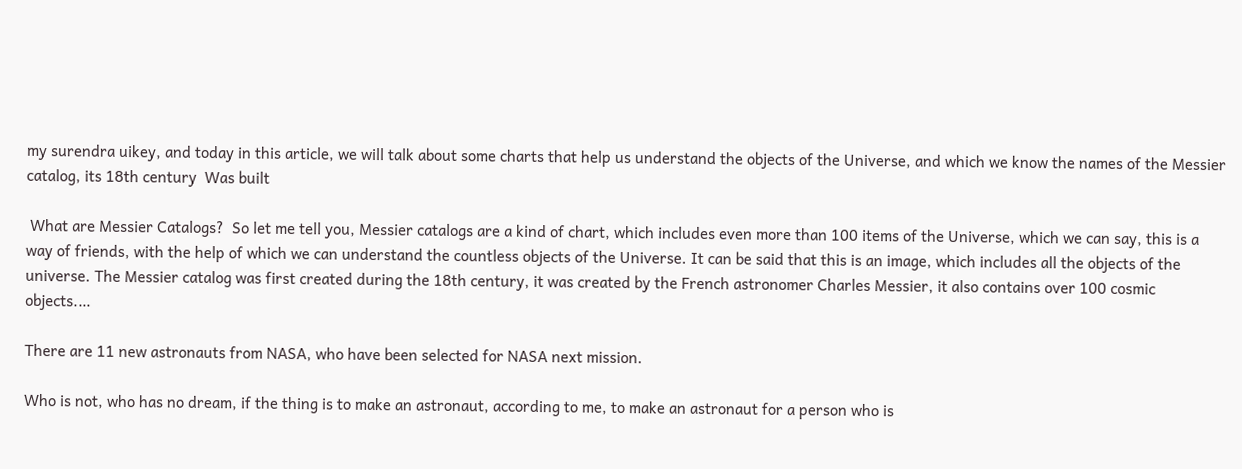my surendra uikey, and today in this article, we will talk about some charts that help us understand the objects of the Universe, and which we know the names of the Messier catalog, its 18th century  Was built

 What are Messier Catalogs?  So let me tell you, Messier catalogs are a kind of chart, which includes even more than 100 items of the Universe, which we can say, this is a way of friends, with the help of which we can understand the countless objects of the Universe. It can be said that this is an image, which includes all the objects of the universe. The Messier catalog was first created during the 18th century, it was created by the French astronomer Charles Messier, it also contains over 100 cosmic objects.…

There are 11 new astronauts from NASA, who have been selected for NASA next mission.

Who is not, who has no dream, if the thing is to make an astronaut, according to me, to make an astronaut for a person who is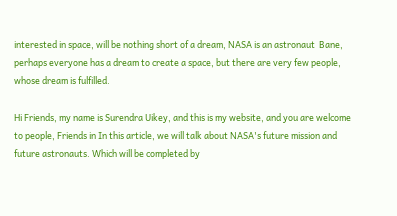interested in space, will be nothing short of a dream, NASA is an astronaut  Bane, perhaps everyone has a dream to create a space, but there are very few people, whose dream is fulfilled.

Hi Friends, my name is Surendra Uikey, and this is my website, and you are welcome to people, Friends in In this article, we will talk about NASA's future mission and future astronauts. Which will be completed by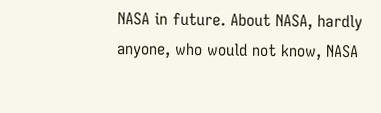NASA in future. About NASA, hardly anyone, who would not know, NASA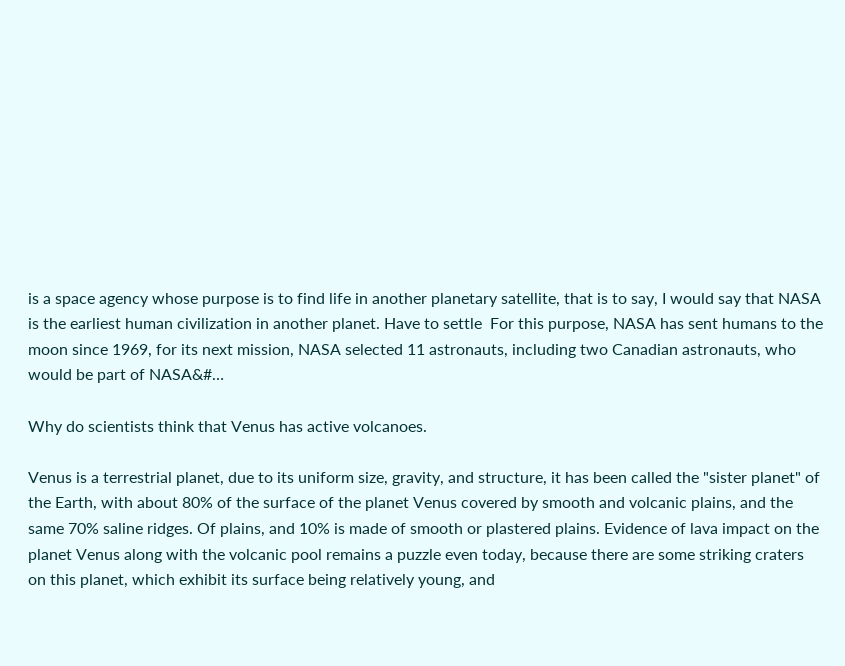is a space agency whose purpose is to find life in another planetary satellite, that is to say, I would say that NASA is the earliest human civilization in another planet. Have to settle  For this purpose, NASA has sent humans to the moon since 1969, for its next mission, NASA selected 11 astronauts, including two Canadian astronauts, who would be part of NASA&#…

Why do scientists think that Venus has active volcanoes.

Venus is a terrestrial planet, due to its uniform size, gravity, and structure, it has been called the "sister planet" of the Earth, with about 80% of the surface of the planet Venus covered by smooth and volcanic plains, and the same 70% saline ridges. Of plains, and 10% is made of smooth or plastered plains. Evidence of lava impact on the planet Venus along with the volcanic pool remains a puzzle even today, because there are some striking craters on this planet, which exhibit its surface being relatively young, and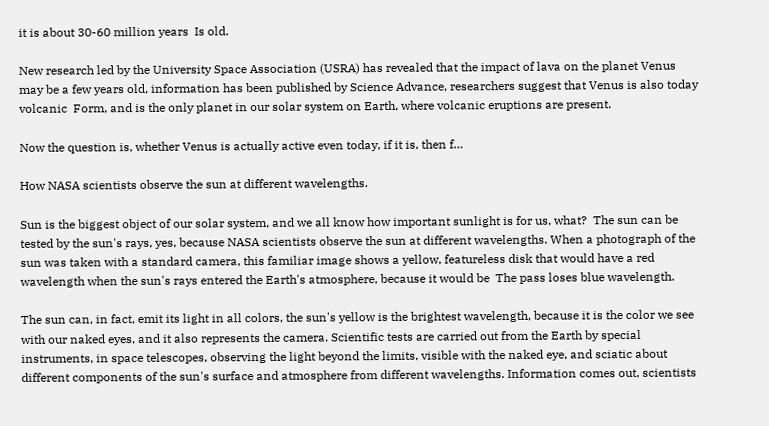it is about 30-60 million years  Is old.

New research led by the University Space Association (USRA) has revealed that the impact of lava on the planet Venus may be a few years old, information has been published by Science Advance, researchers suggest that Venus is also today volcanic  Form, and is the only planet in our solar system on Earth, where volcanic eruptions are present.

Now the question is, whether Venus is actually active even today, if it is, then f…

How NASA scientists observe the sun at different wavelengths.

Sun is the biggest object of our solar system, and we all know how important sunlight is for us, what?  The sun can be tested by the sun's rays, yes, because NASA scientists observe the sun at different wavelengths. When a photograph of the sun was taken with a standard camera, this familiar image shows a yellow, featureless disk that would have a red wavelength when the sun's rays entered the Earth's atmosphere, because it would be  The pass loses blue wavelength.

The sun can, in fact, emit its light in all colors, the sun's yellow is the brightest wavelength, because it is the color we see with our naked eyes, and it also represents the camera. Scientific tests are carried out from the Earth by special instruments, in space telescopes, observing the light beyond the limits, visible with the naked eye, and sciatic about different components of the sun's surface and atmosphere from different wavelengths. Information comes out, scientists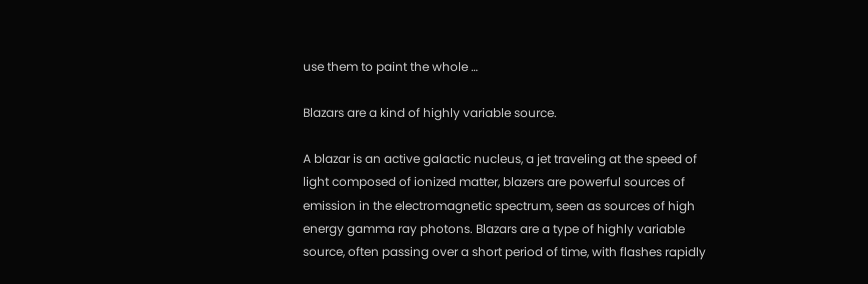use them to paint the whole …

Blazars are a kind of highly variable source.

A blazar is an active galactic nucleus, a jet traveling at the speed of light composed of ionized matter, blazers are powerful sources of emission in the electromagnetic spectrum, seen as sources of high energy gamma ray photons. Blazars are a type of highly variable source, often passing over a short period of time, with flashes rapidly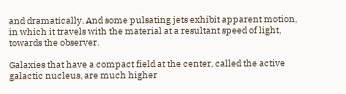and dramatically. And some pulsating jets exhibit apparent motion, in which it travels with the material at a resultant speed of light, towards the observer.

Galaxies that have a compact field at the center, called the active galactic nucleus, are much higher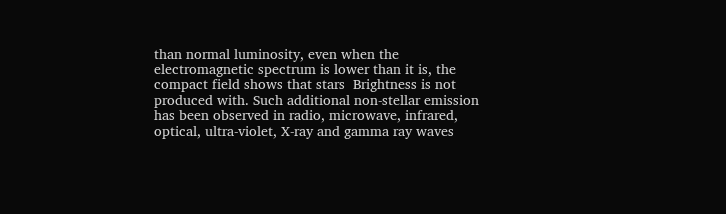than normal luminosity, even when the electromagnetic spectrum is lower than it is, the compact field shows that stars  Brightness is not produced with. Such additional non-stellar emission has been observed in radio, microwave, infrared, optical, ultra-violet, X-ray and gamma ray waves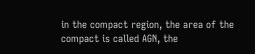in the compact region, the area of the compact is called AGN, the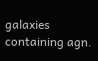galaxies containing agn.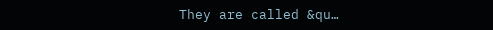They are called &qu…